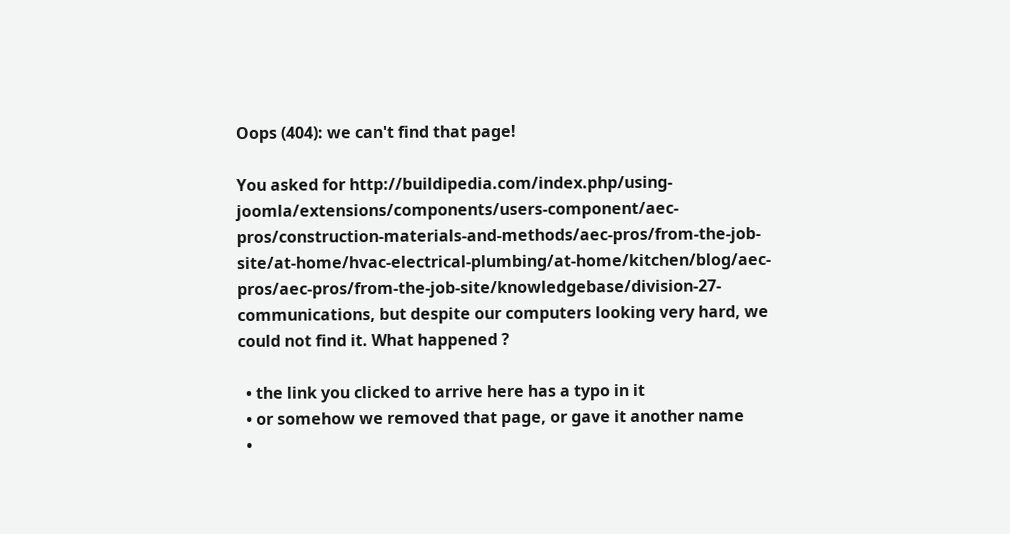Oops (404): we can't find that page!

You asked for http://buildipedia.com/index.php/using-joomla/extensions/components/users-component/aec-pros/construction-materials-and-methods/aec-pros/from-the-job-site/at-home/hvac-electrical-plumbing/at-home/kitchen/blog/aec-pros/aec-pros/from-the-job-site/knowledgebase/division-27-communications, but despite our computers looking very hard, we could not find it. What happened ?

  • the link you clicked to arrive here has a typo in it
  • or somehow we removed that page, or gave it another name
  •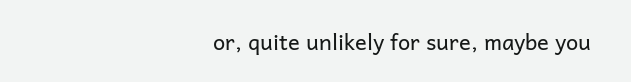or, quite unlikely for sure, maybe you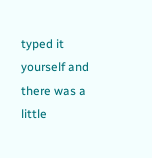typed it yourself and there was a little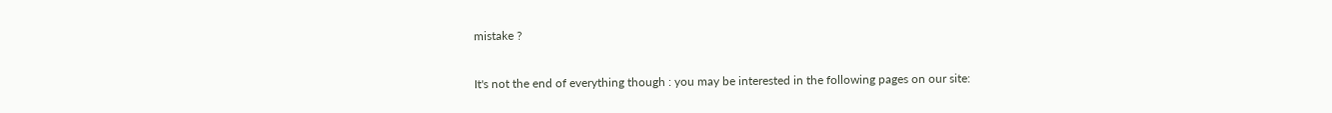mistake ?

It's not the end of everything though : you may be interested in the following pages on our site: